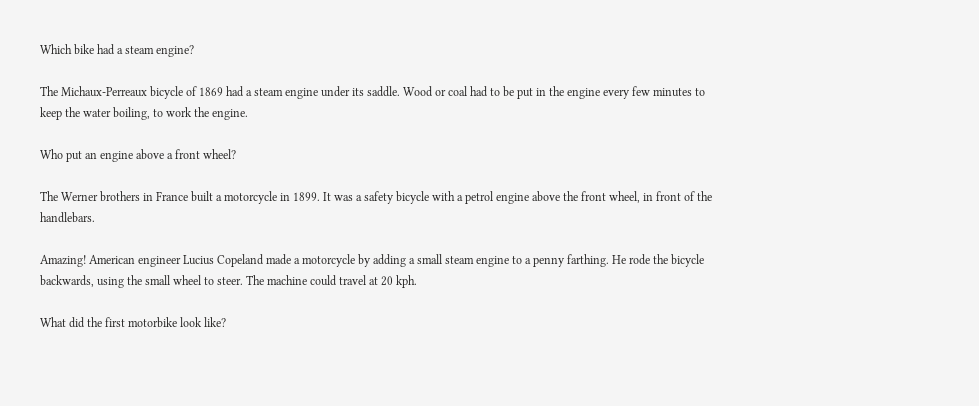Which bike had a steam engine?

The Michaux-Perreaux bicycle of 1869 had a steam engine under its saddle. Wood or coal had to be put in the engine every few minutes to keep the water boiling, to work the engine.

Who put an engine above a front wheel?

The Werner brothers in France built a motorcycle in 1899. It was a safety bicycle with a petrol engine above the front wheel, in front of the handlebars.

Amazing! American engineer Lucius Copeland made a motorcycle by adding a small steam engine to a penny farthing. He rode the bicycle backwards, using the small wheel to steer. The machine could travel at 20 kph.

What did the first motorbike look like?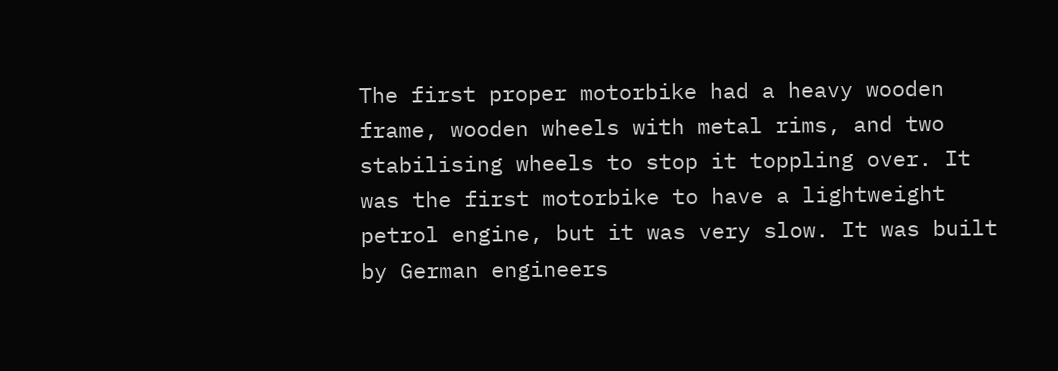The first proper motorbike had a heavy wooden frame, wooden wheels with metal rims, and two stabilising wheels to stop it toppling over. It was the first motorbike to have a lightweight petrol engine, but it was very slow. It was built by German engineers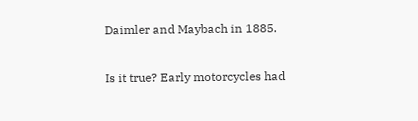Daimler and Maybach in 1885.

Is it true? Early motorcycles had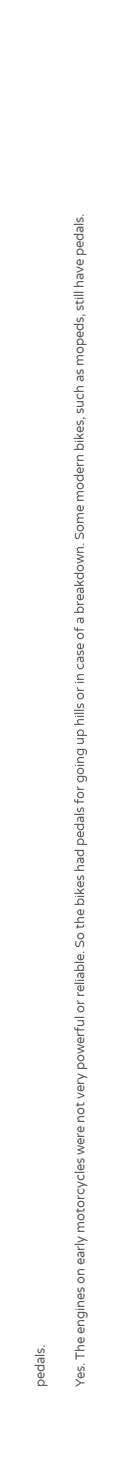pedals.

Yes. The engines on early motorcycles were not very powerful or reliable. So the bikes had pedals for going up hills or in case of a breakdown. Some modern bikes, such as mopeds, still have pedals.